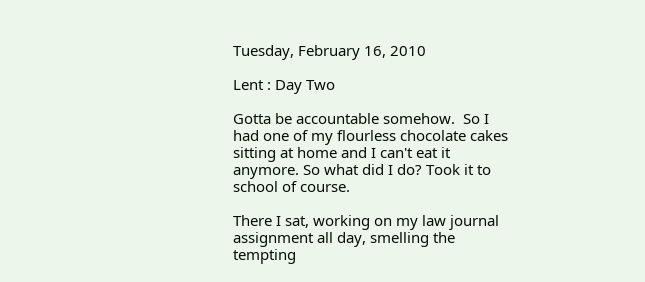Tuesday, February 16, 2010

Lent : Day Two

Gotta be accountable somehow.  So I had one of my flourless chocolate cakes sitting at home and I can't eat it anymore. So what did I do? Took it to school of course.

There I sat, working on my law journal assignment all day, smelling the tempting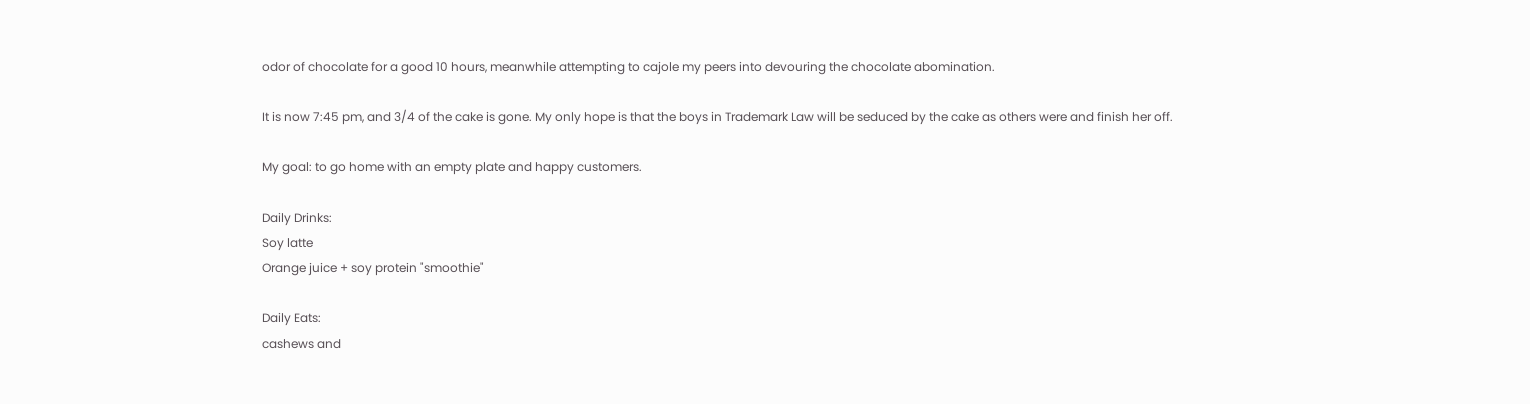odor of chocolate for a good 10 hours, meanwhile attempting to cajole my peers into devouring the chocolate abomination.

It is now 7:45 pm, and 3/4 of the cake is gone. My only hope is that the boys in Trademark Law will be seduced by the cake as others were and finish her off.

My goal: to go home with an empty plate and happy customers.

Daily Drinks:
Soy latte
Orange juice + soy protein "smoothie"

Daily Eats:
cashews and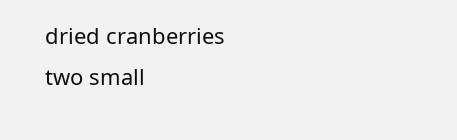dried cranberries
two small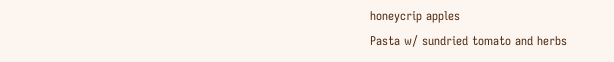honeycrip apples
Pasta w/ sundried tomato and herbs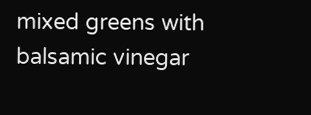mixed greens with balsamic vinegar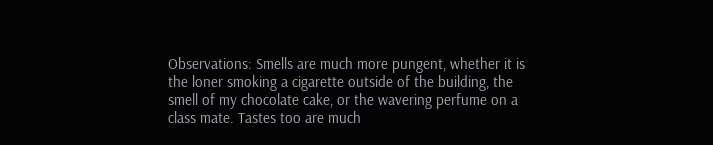Observations: Smells are much more pungent, whether it is the loner smoking a cigarette outside of the building, the smell of my chocolate cake, or the wavering perfume on a class mate. Tastes too are much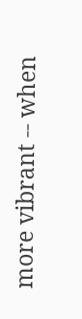more vibrant -- when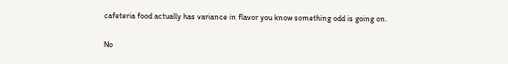cafeteria food actually has variance in flavor you know something odd is going on.

No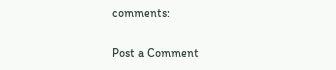comments:

Post a Comment